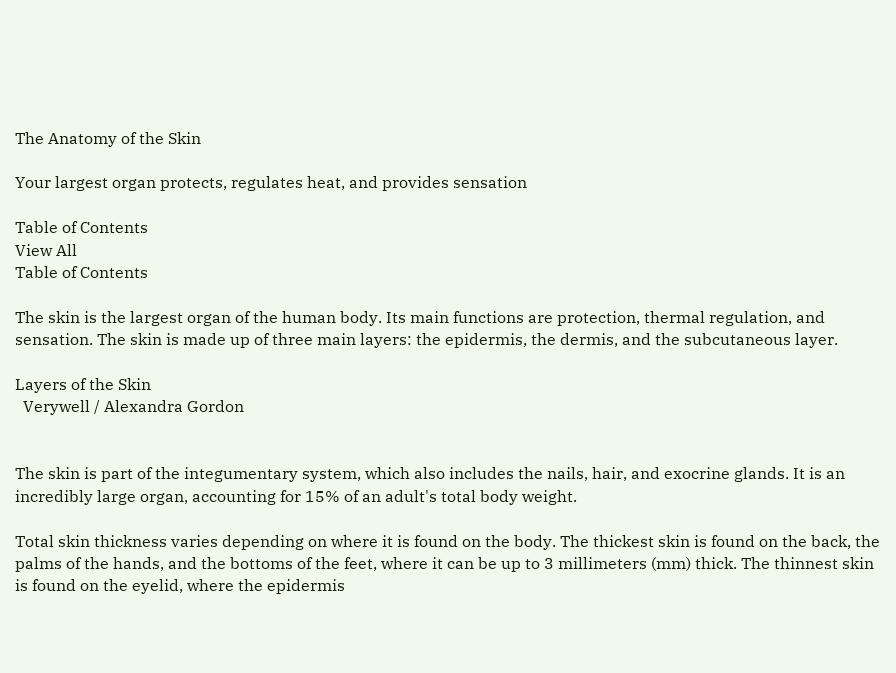The Anatomy of the Skin

Your largest organ protects, regulates heat, and provides sensation

Table of Contents
View All
Table of Contents

The skin is the largest organ of the human body. Its main functions are protection, thermal regulation, and sensation. The skin is made up of three main layers: the epidermis, the dermis, and the subcutaneous layer.

Layers of the Skin
  Verywell / Alexandra Gordon


The skin is part of the integumentary system, which also includes the nails, hair, and exocrine glands. It is an incredibly large organ, accounting for 15% of an adult's total body weight.

Total skin thickness varies depending on where it is found on the body. The thickest skin is found on the back, the palms of the hands, and the bottoms of the feet, where it can be up to 3 millimeters (mm) thick. The thinnest skin is found on the eyelid, where the epidermis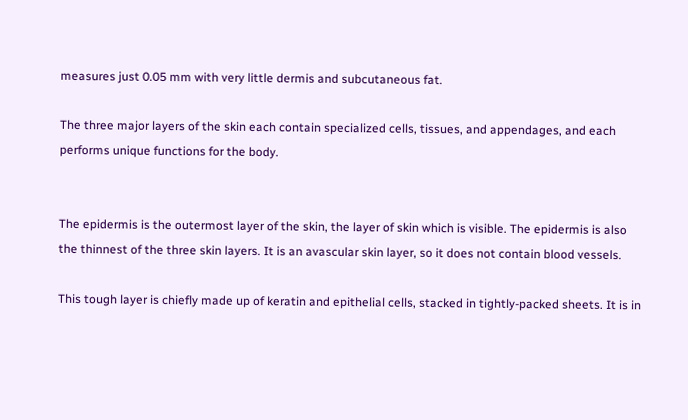measures just 0.05 mm with very little dermis and subcutaneous fat.

The three major layers of the skin each contain specialized cells, tissues, and appendages, and each performs unique functions for the body.


The epidermis is the outermost layer of the skin, the layer of skin which is visible. The epidermis is also the thinnest of the three skin layers. It is an avascular skin layer, so it does not contain blood vessels.

This tough layer is chiefly made up of keratin and epithelial cells, stacked in tightly-packed sheets. It is in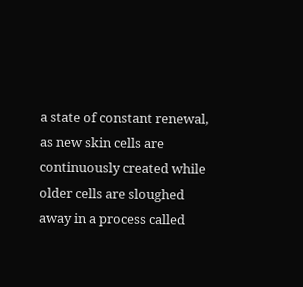a state of constant renewal, as new skin cells are continuously created while older cells are sloughed away in a process called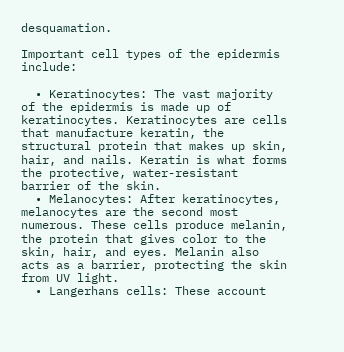desquamation.

Important cell types of the epidermis include:

  • Keratinocytes: The vast majority of the epidermis is made up of keratinocytes. Keratinocytes are cells that manufacture keratin, the structural protein that makes up skin, hair, and nails. Keratin is what forms the protective, water-resistant barrier of the skin.
  • Melanocytes: After keratinocytes, melanocytes are the second most numerous. These cells produce melanin, the protein that gives color to the skin, hair, and eyes. Melanin also acts as a barrier, protecting the skin from UV light.
  • Langerhans cells: These account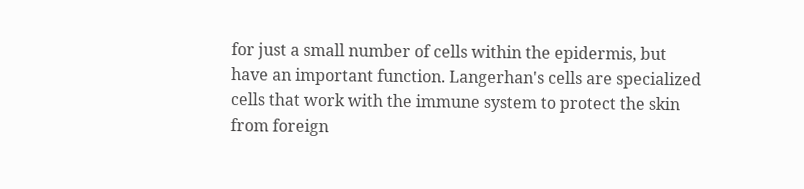for just a small number of cells within the epidermis, but have an important function. Langerhan's cells are specialized cells that work with the immune system to protect the skin from foreign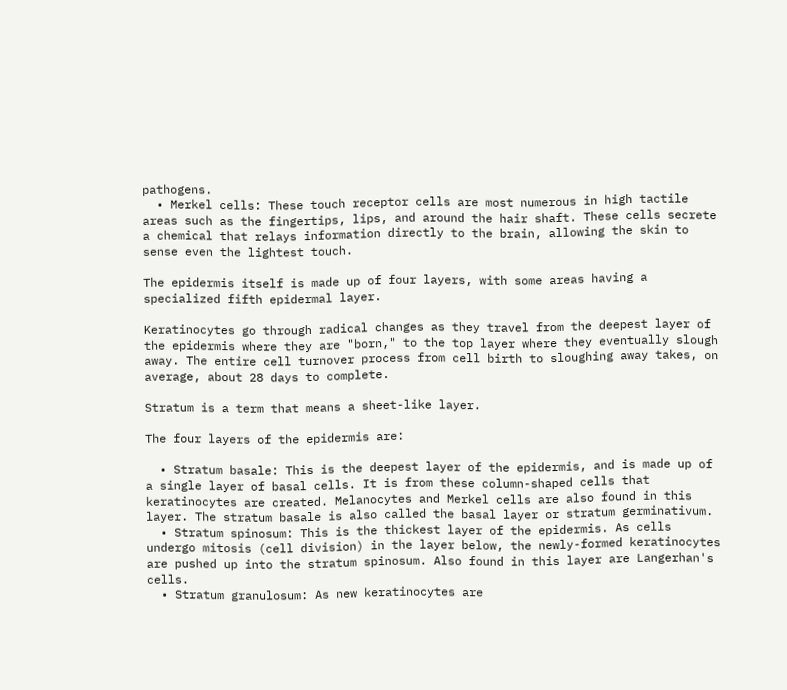pathogens.
  • Merkel cells: These touch receptor cells are most numerous in high tactile areas such as the fingertips, lips, and around the hair shaft. These cells secrete a chemical that relays information directly to the brain, allowing the skin to sense even the lightest touch.

The epidermis itself is made up of four layers, with some areas having a specialized fifth epidermal layer.

Keratinocytes go through radical changes as they travel from the deepest layer of the epidermis where they are "born," to the top layer where they eventually slough away. The entire cell turnover process from cell birth to sloughing away takes, on average, about 28 days to complete.

Stratum is a term that means a sheet-like layer.

The four layers of the epidermis are:

  • Stratum basale: This is the deepest layer of the epidermis, and is made up of a single layer of basal cells. It is from these column-shaped cells that keratinocytes are created. Melanocytes and Merkel cells are also found in this layer. The stratum basale is also called the basal layer or stratum germinativum.
  • Stratum spinosum: This is the thickest layer of the epidermis. As cells undergo mitosis (cell division) in the layer below, the newly-formed keratinocytes are pushed up into the stratum spinosum. Also found in this layer are Langerhan's cells.
  • Stratum granulosum: As new keratinocytes are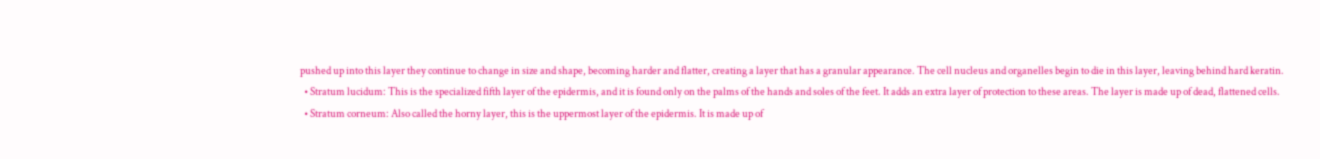pushed up into this layer they continue to change in size and shape, becoming harder and flatter, creating a layer that has a granular appearance. The cell nucleus and organelles begin to die in this layer, leaving behind hard keratin.
  • Stratum lucidum: This is the specialized fifth layer of the epidermis, and it is found only on the palms of the hands and soles of the feet. It adds an extra layer of protection to these areas. The layer is made up of dead, flattened cells.
  • Stratum corneum: Also called the horny layer, this is the uppermost layer of the epidermis. It is made up of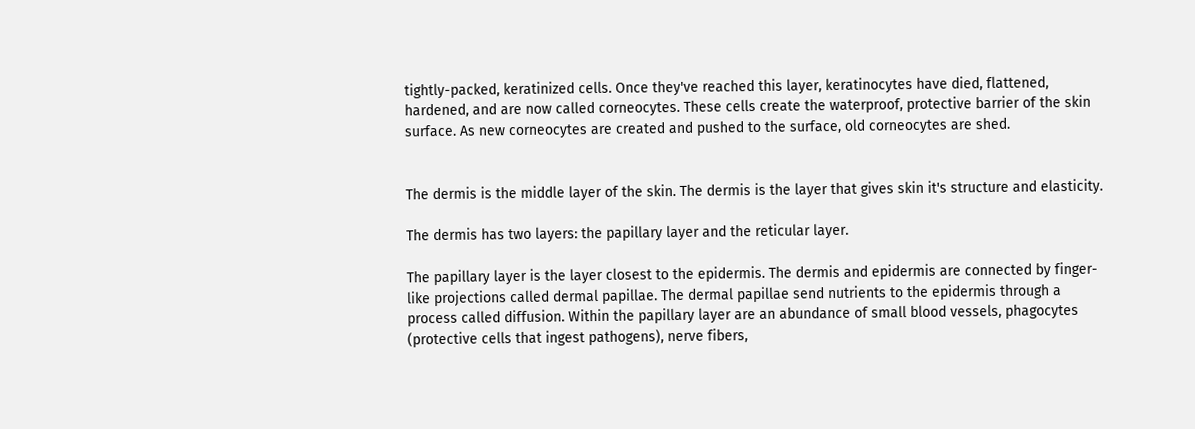tightly-packed, keratinized cells. Once they've reached this layer, keratinocytes have died, flattened, hardened, and are now called corneocytes. These cells create the waterproof, protective barrier of the skin surface. As new corneocytes are created and pushed to the surface, old corneocytes are shed.


The dermis is the middle layer of the skin. The dermis is the layer that gives skin it's structure and elasticity.

The dermis has two layers: the papillary layer and the reticular layer.

The papillary layer is the layer closest to the epidermis. The dermis and epidermis are connected by finger-like projections called dermal papillae. The dermal papillae send nutrients to the epidermis through a process called diffusion. Within the papillary layer are an abundance of small blood vessels, phagocytes (protective cells that ingest pathogens), nerve fibers,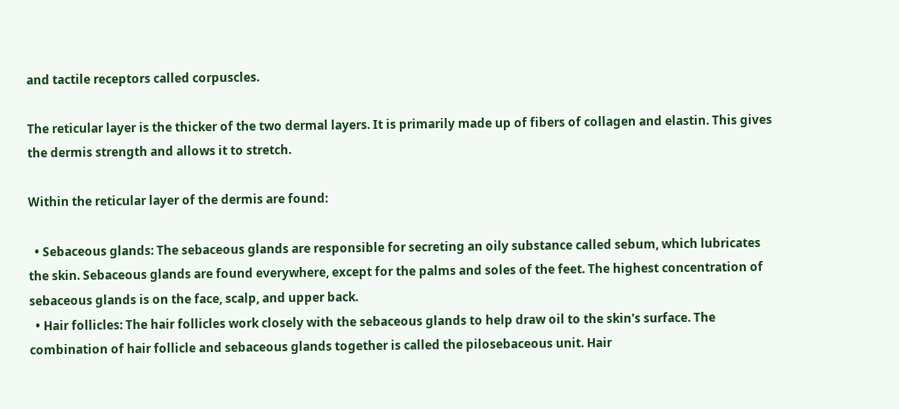and tactile receptors called corpuscles.

The reticular layer is the thicker of the two dermal layers. It is primarily made up of fibers of collagen and elastin. This gives the dermis strength and allows it to stretch.

Within the reticular layer of the dermis are found:

  • Sebaceous glands: The sebaceous glands are responsible for secreting an oily substance called sebum, which lubricates the skin. Sebaceous glands are found everywhere, except for the palms and soles of the feet. The highest concentration of sebaceous glands is on the face, scalp, and upper back.
  • Hair follicles: The hair follicles work closely with the sebaceous glands to help draw oil to the skin's surface. The combination of hair follicle and sebaceous glands together is called the pilosebaceous unit. Hair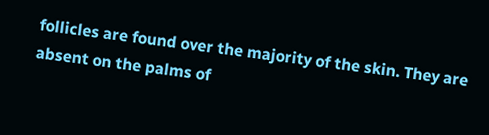follicles are found over the majority of the skin. They are absent on the palms of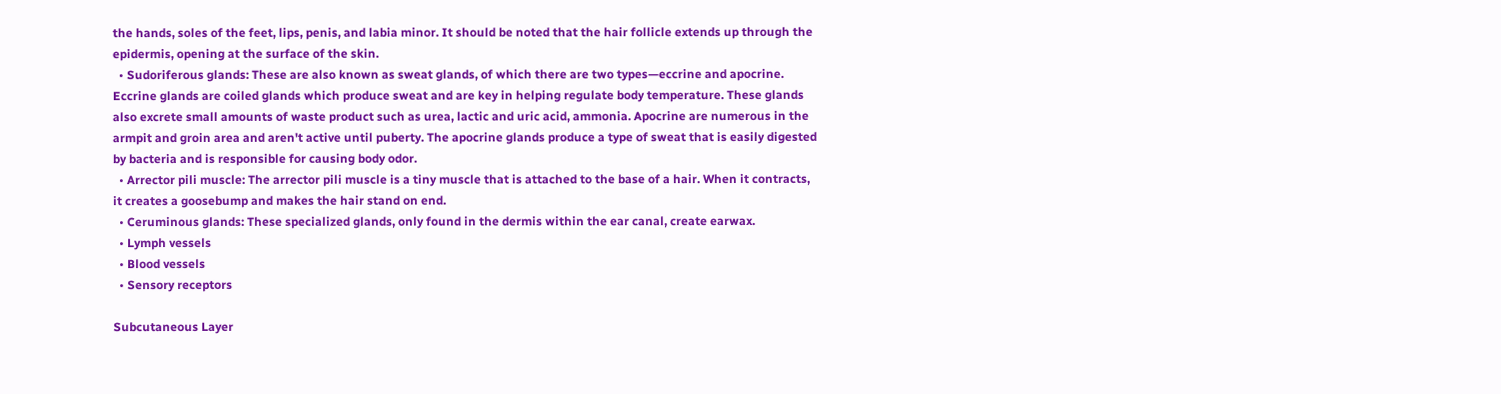the hands, soles of the feet, lips, penis, and labia minor. It should be noted that the hair follicle extends up through the epidermis, opening at the surface of the skin.
  • Sudoriferous glands: These are also known as sweat glands, of which there are two types—eccrine and apocrine. Eccrine glands are coiled glands which produce sweat and are key in helping regulate body temperature. These glands also excrete small amounts of waste product such as urea, lactic and uric acid, ammonia. Apocrine are numerous in the armpit and groin area and aren't active until puberty. The apocrine glands produce a type of sweat that is easily digested by bacteria and is responsible for causing body odor.
  • Arrector pili muscle: The arrector pili muscle is a tiny muscle that is attached to the base of a hair. When it contracts, it creates a goosebump and makes the hair stand on end.
  • Ceruminous glands: These specialized glands, only found in the dermis within the ear canal, create earwax.
  • Lymph vessels
  • Blood vessels
  • Sensory receptors

Subcutaneous Layer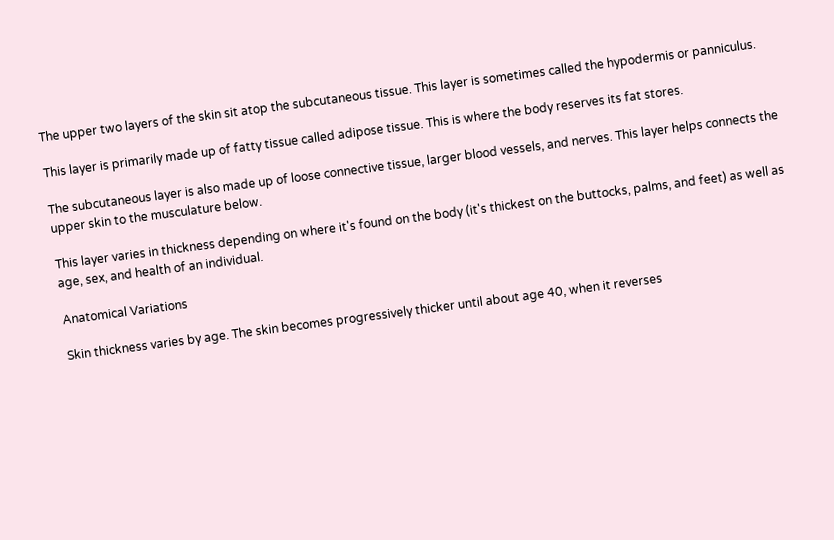The upper two layers of the skin sit atop the subcutaneous tissue. This layer is sometimes called the hypodermis or panniculus.

This layer is primarily made up of fatty tissue called adipose tissue. This is where the body reserves its fat stores.

The subcutaneous layer is also made up of loose connective tissue, larger blood vessels, and nerves. This layer helps connects the upper skin to the musculature below.

This layer varies in thickness depending on where it's found on the body (it's thickest on the buttocks, palms, and feet) as well as age, sex, and health of an individual.

Anatomical Variations

Skin thickness varies by age. The skin becomes progressively thicker until about age 40, when it reverses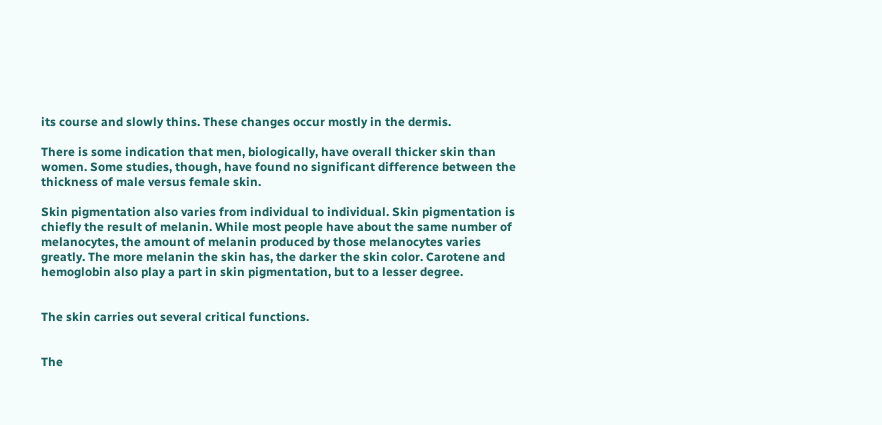its course and slowly thins. These changes occur mostly in the dermis.

There is some indication that men, biologically, have overall thicker skin than women. Some studies, though, have found no significant difference between the thickness of male versus female skin.

Skin pigmentation also varies from individual to individual. Skin pigmentation is chiefly the result of melanin. While most people have about the same number of melanocytes, the amount of melanin produced by those melanocytes varies greatly. The more melanin the skin has, the darker the skin color. Carotene and hemoglobin also play a part in skin pigmentation, but to a lesser degree.


The skin carries out several critical functions.


The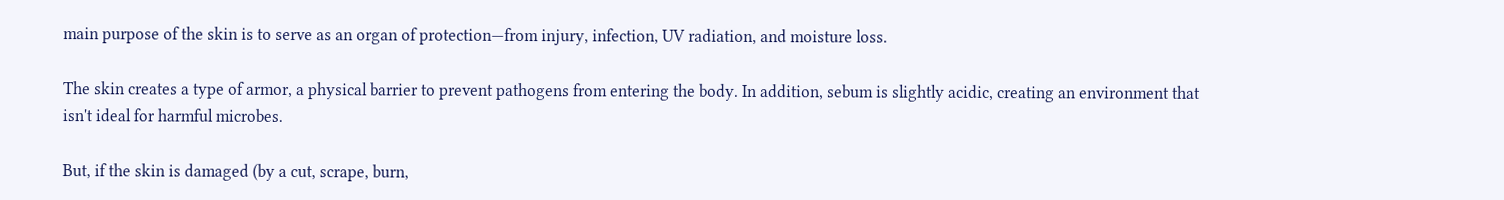main purpose of the skin is to serve as an organ of protection—from injury, infection, UV radiation, and moisture loss.

The skin creates a type of armor, a physical barrier to prevent pathogens from entering the body. In addition, sebum is slightly acidic, creating an environment that isn't ideal for harmful microbes.

But, if the skin is damaged (by a cut, scrape, burn,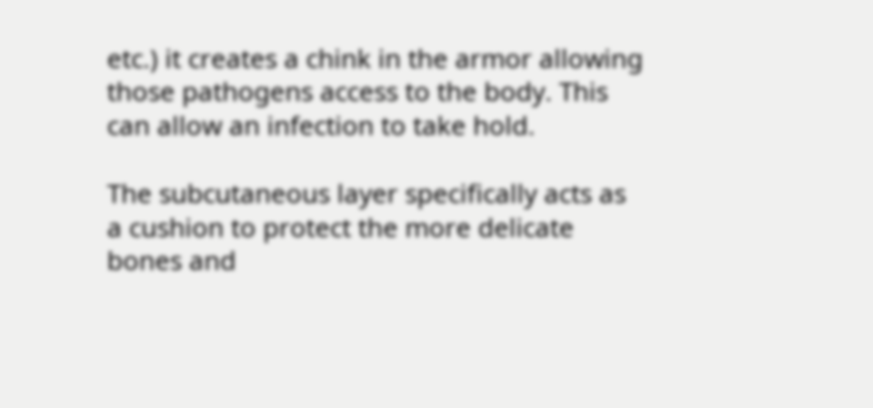etc.) it creates a chink in the armor allowing those pathogens access to the body. This can allow an infection to take hold.

The subcutaneous layer specifically acts as a cushion to protect the more delicate bones and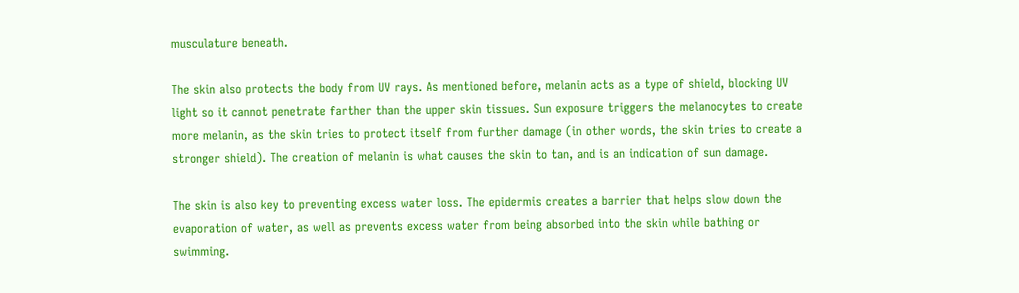musculature beneath.

The skin also protects the body from UV rays. As mentioned before, melanin acts as a type of shield, blocking UV light so it cannot penetrate farther than the upper skin tissues. Sun exposure triggers the melanocytes to create more melanin, as the skin tries to protect itself from further damage (in other words, the skin tries to create a stronger shield). The creation of melanin is what causes the skin to tan, and is an indication of sun damage.

The skin is also key to preventing excess water loss. The epidermis creates a barrier that helps slow down the evaporation of water, as well as prevents excess water from being absorbed into the skin while bathing or swimming.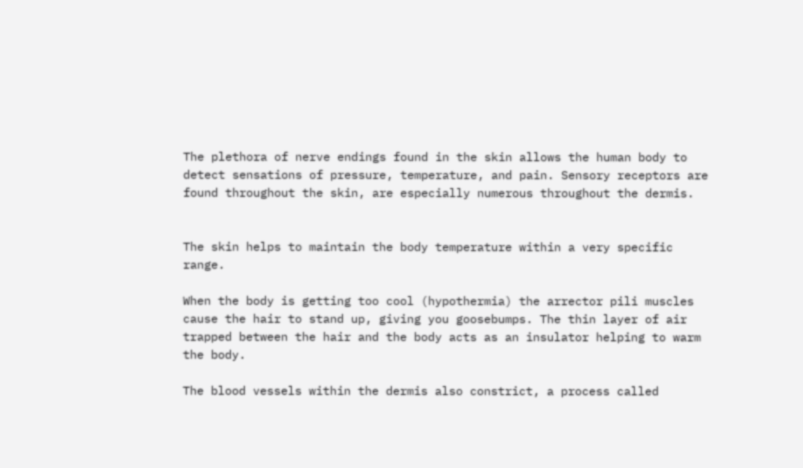The plethora of nerve endings found in the skin allows the human body to detect sensations of pressure, temperature, and pain. Sensory receptors are found throughout the skin, are especially numerous throughout the dermis.


The skin helps to maintain the body temperature within a very specific range.

When the body is getting too cool (hypothermia) the arrector pili muscles cause the hair to stand up, giving you goosebumps. The thin layer of air trapped between the hair and the body acts as an insulator helping to warm the body.

The blood vessels within the dermis also constrict, a process called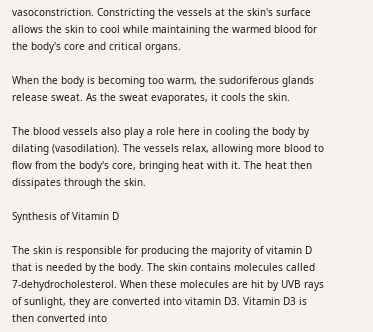vasoconstriction. Constricting the vessels at the skin's surface allows the skin to cool while maintaining the warmed blood for the body's core and critical organs.

When the body is becoming too warm, the sudoriferous glands release sweat. As the sweat evaporates, it cools the skin.

The blood vessels also play a role here in cooling the body by dilating (vasodilation). The vessels relax, allowing more blood to flow from the body's core, bringing heat with it. The heat then dissipates through the skin.

Synthesis of Vitamin D

The skin is responsible for producing the majority of vitamin D that is needed by the body. The skin contains molecules called 7-dehydrocholesterol. When these molecules are hit by UVB rays of sunlight, they are converted into vitamin D3. Vitamin D3 is then converted into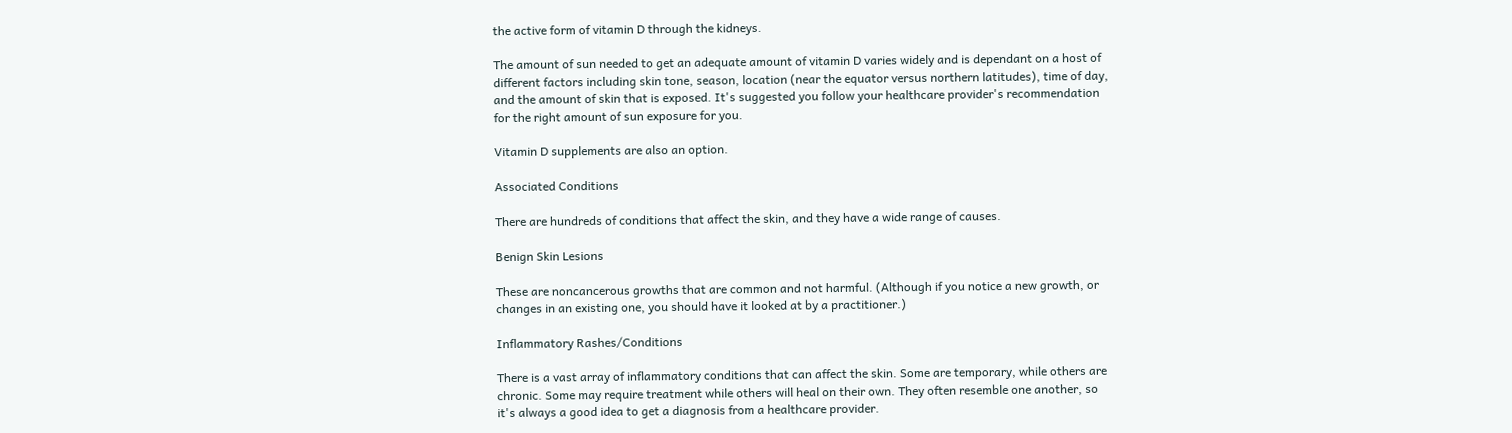the active form of vitamin D through the kidneys.

The amount of sun needed to get an adequate amount of vitamin D varies widely and is dependant on a host of different factors including skin tone, season, location (near the equator versus northern latitudes), time of day, and the amount of skin that is exposed. It's suggested you follow your healthcare provider's recommendation for the right amount of sun exposure for you.

Vitamin D supplements are also an option.

Associated Conditions

There are hundreds of conditions that affect the skin, and they have a wide range of causes.

Benign Skin Lesions

These are noncancerous growths that are common and not harmful. (Although if you notice a new growth, or changes in an existing one, you should have it looked at by a practitioner.)

Inflammatory Rashes/Conditions

There is a vast array of inflammatory conditions that can affect the skin. Some are temporary, while others are chronic. Some may require treatment while others will heal on their own. They often resemble one another, so it's always a good idea to get a diagnosis from a healthcare provider.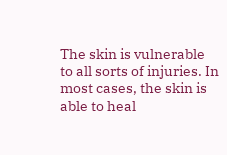The skin is vulnerable to all sorts of injuries. In most cases, the skin is able to heal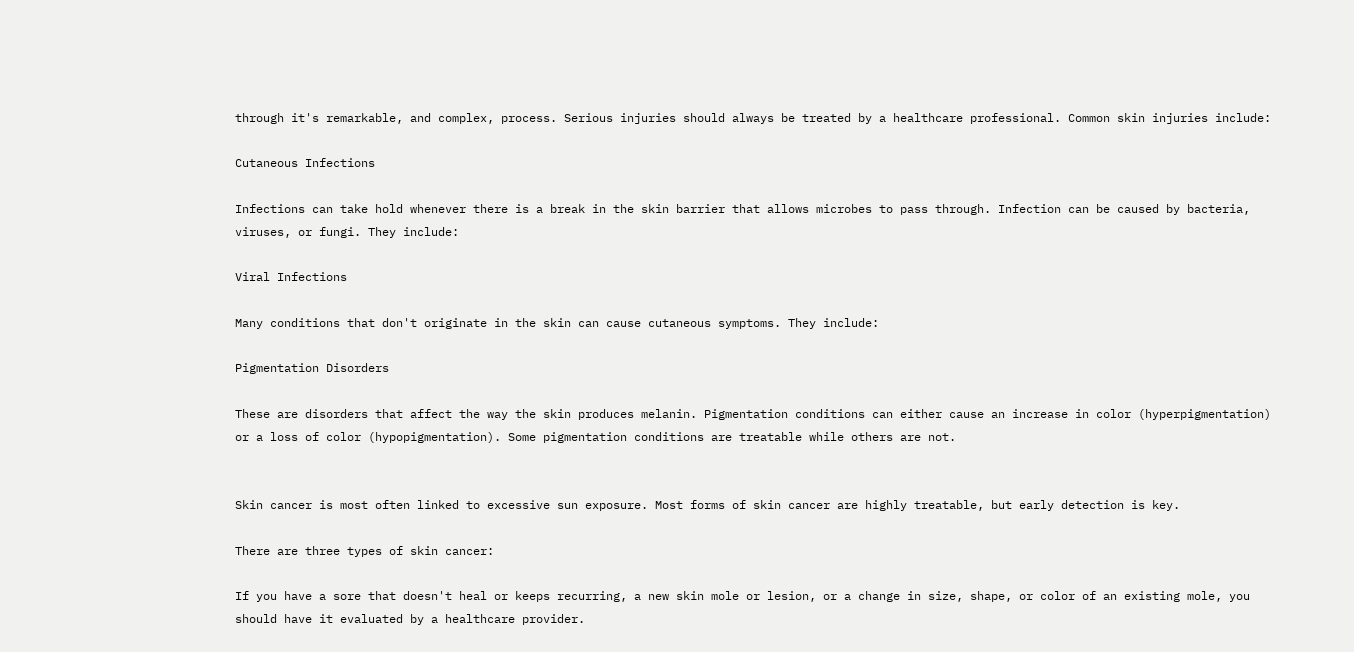through it's remarkable, and complex, process. Serious injuries should always be treated by a healthcare professional. Common skin injuries include:

Cutaneous Infections

Infections can take hold whenever there is a break in the skin barrier that allows microbes to pass through. Infection can be caused by bacteria, viruses, or fungi. They include:

Viral Infections

Many conditions that don't originate in the skin can cause cutaneous symptoms. They include:

Pigmentation Disorders

These are disorders that affect the way the skin produces melanin. Pigmentation conditions can either cause an increase in color (hyperpigmentation) or a loss of color (hypopigmentation). Some pigmentation conditions are treatable while others are not.


Skin cancer is most often linked to excessive sun exposure. Most forms of skin cancer are highly treatable, but early detection is key.

There are three types of skin cancer:

If you have a sore that doesn't heal or keeps recurring, a new skin mole or lesion, or a change in size, shape, or color of an existing mole, you should have it evaluated by a healthcare provider.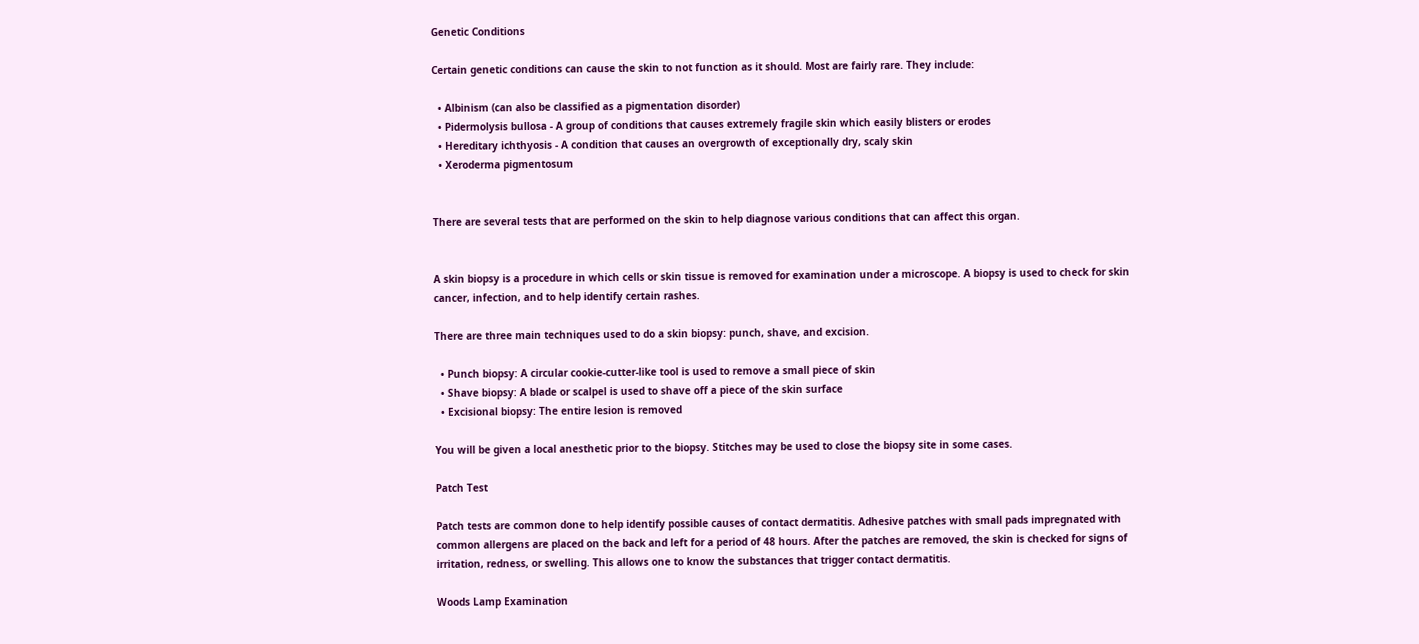Genetic Conditions

Certain genetic conditions can cause the skin to not function as it should. Most are fairly rare. They include:

  • Albinism (can also be classified as a pigmentation disorder)
  • Pidermolysis bullosa - A group of conditions that causes extremely fragile skin which easily blisters or erodes
  • Hereditary ichthyosis - A condition that causes an overgrowth of exceptionally dry, scaly skin
  • Xeroderma pigmentosum


There are several tests that are performed on the skin to help diagnose various conditions that can affect this organ.


A skin biopsy is a procedure in which cells or skin tissue is removed for examination under a microscope. A biopsy is used to check for skin cancer, infection, and to help identify certain rashes.

There are three main techniques used to do a skin biopsy: punch, shave, and excision.

  • Punch biopsy: A circular cookie-cutter-like tool is used to remove a small piece of skin
  • Shave biopsy: A blade or scalpel is used to shave off a piece of the skin surface
  • Excisional biopsy: The entire lesion is removed

You will be given a local anesthetic prior to the biopsy. Stitches may be used to close the biopsy site in some cases.

Patch Test

Patch tests are common done to help identify possible causes of contact dermatitis. Adhesive patches with small pads impregnated with common allergens are placed on the back and left for a period of 48 hours. After the patches are removed, the skin is checked for signs of irritation, redness, or swelling. This allows one to know the substances that trigger contact dermatitis.

Woods Lamp Examination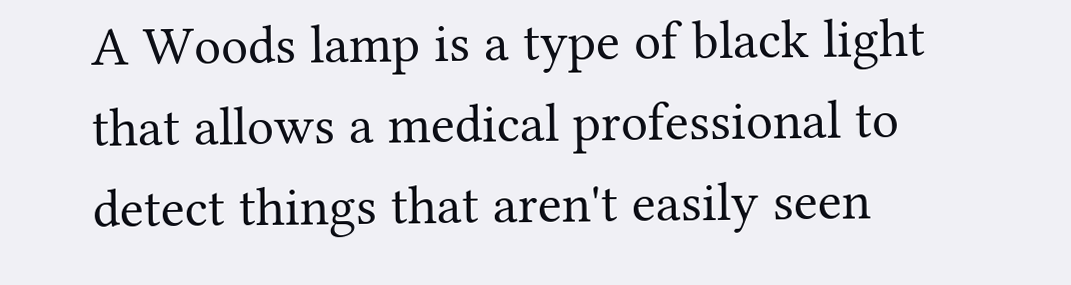A Woods lamp is a type of black light that allows a medical professional to detect things that aren't easily seen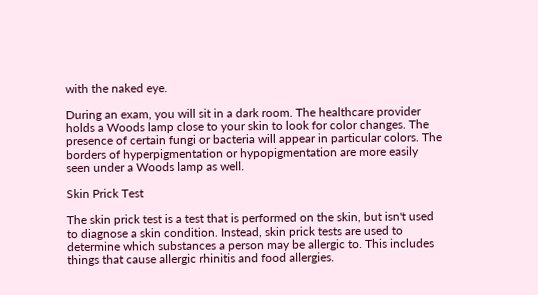with the naked eye.

During an exam, you will sit in a dark room. The healthcare provider holds a Woods lamp close to your skin to look for color changes. The presence of certain fungi or bacteria will appear in particular colors. The borders of hyperpigmentation or hypopigmentation are more easily seen under a Woods lamp as well.

Skin Prick Test

The skin prick test is a test that is performed on the skin, but isn't used to diagnose a skin condition. Instead, skin prick tests are used to determine which substances a person may be allergic to. This includes things that cause allergic rhinitis and food allergies.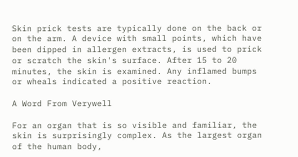Skin prick tests are typically done on the back or on the arm. A device with small points, which have been dipped in allergen extracts, is used to prick or scratch the skin's surface. After 15 to 20 minutes, the skin is examined. Any inflamed bumps or wheals indicated a positive reaction.

A Word From Verywell

For an organ that is so visible and familiar, the skin is surprisingly complex. As the largest organ of the human body,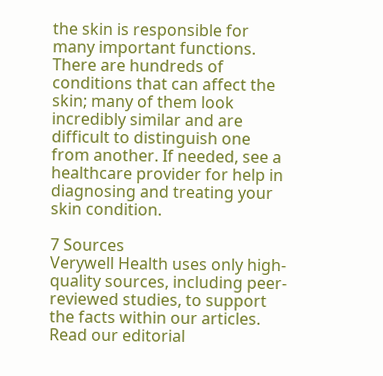the skin is responsible for many important functions. There are hundreds of conditions that can affect the skin; many of them look incredibly similar and are difficult to distinguish one from another. If needed, see a healthcare provider for help in diagnosing and treating your skin condition.

7 Sources
Verywell Health uses only high-quality sources, including peer-reviewed studies, to support the facts within our articles. Read our editorial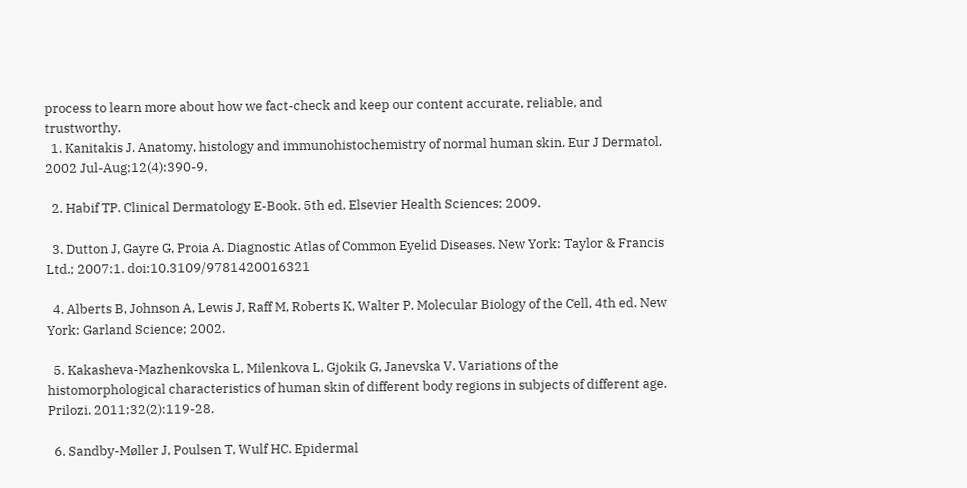process to learn more about how we fact-check and keep our content accurate, reliable, and trustworthy.
  1. Kanitakis J. Anatomy, histology and immunohistochemistry of normal human skin. Eur J Dermatol. 2002 Jul-Aug;12(4):390-9.

  2. Habif TP. Clinical Dermatology E-Book. 5th ed. Elsevier Health Sciences; 2009.

  3. Dutton J, Gayre G, Proia A. Diagnostic Atlas of Common Eyelid Diseases. New York: Taylor & Francis Ltd.; 2007:1. doi:10.3109/9781420016321

  4. Alberts B, Johnson A, Lewis J, Raff M, Roberts K, Walter P. Molecular Biology of the Cell, 4th ed. New York: Garland Science; 2002.

  5. Kakasheva-Mazhenkovska L, Milenkova L, Gjokik G, Janevska V. Variations of the histomorphological characteristics of human skin of different body regions in subjects of different age. Prilozi. 2011;32(2):119-28.

  6. Sandby-Møller J, Poulsen T, Wulf HC. Epidermal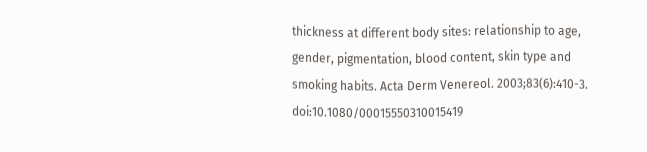thickness at different body sites: relationship to age, gender, pigmentation, blood content, skin type and smoking habits. Acta Derm Venereol. 2003;83(6):410-3. doi:10.1080/00015550310015419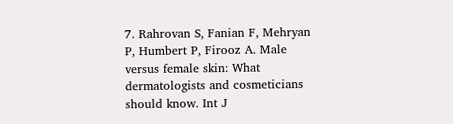7. Rahrovan S, Fanian F, Mehryan P, Humbert P, Firooz A. Male versus female skin: What dermatologists and cosmeticians should know. Int J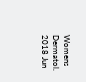Womens Dermatol. 2018 Jun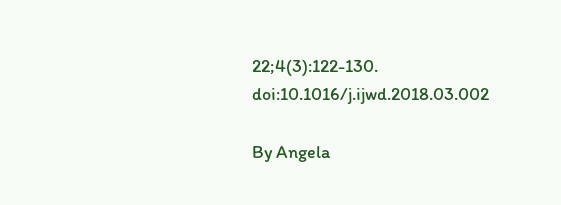22;4(3):122-130. doi:10.1016/j.ijwd.2018.03.002

By Angela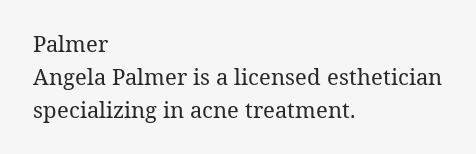Palmer
Angela Palmer is a licensed esthetician specializing in acne treatment.